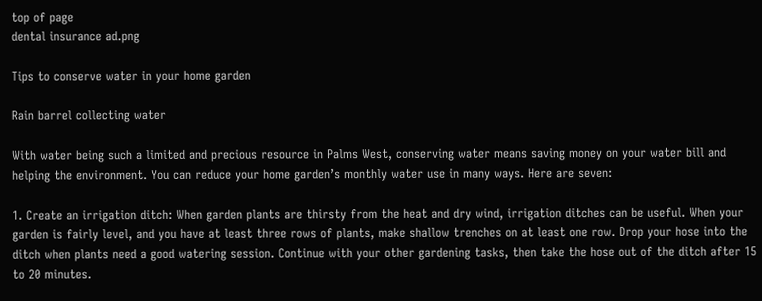top of page
dental insurance ad.png

Tips to conserve water in your home garden

Rain barrel collecting water

With water being such a limited and precious resource in Palms West, conserving water means saving money on your water bill and helping the environment. You can reduce your home garden’s monthly water use in many ways. Here are seven:

1. Create an irrigation ditch: When garden plants are thirsty from the heat and dry wind, irrigation ditches can be useful. When your garden is fairly level, and you have at least three rows of plants, make shallow trenches on at least one row. Drop your hose into the ditch when plants need a good watering session. Continue with your other gardening tasks, then take the hose out of the ditch after 15 to 20 minutes.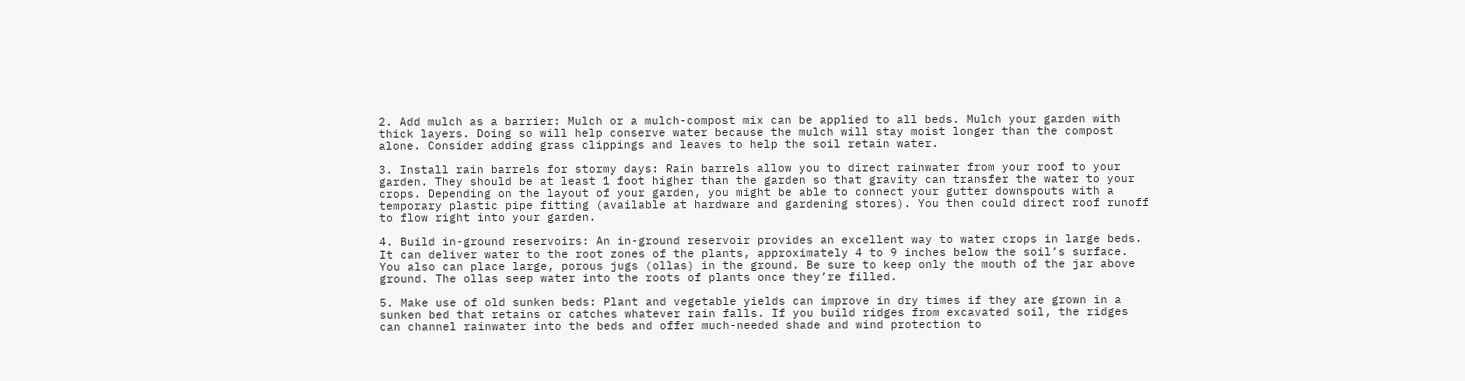2. Add mulch as a barrier: Mulch or a mulch-compost mix can be applied to all beds. Mulch your garden with thick layers. Doing so will help conserve water because the mulch will stay moist longer than the compost alone. Consider adding grass clippings and leaves to help the soil retain water.

3. Install rain barrels for stormy days: Rain barrels allow you to direct rainwater from your roof to your garden. They should be at least 1 foot higher than the garden so that gravity can transfer the water to your crops. Depending on the layout of your garden, you might be able to connect your gutter downspouts with a temporary plastic pipe fitting (available at hardware and gardening stores). You then could direct roof runoff to flow right into your garden.

4. Build in-ground reservoirs: An in-ground reservoir provides an excellent way to water crops in large beds. It can deliver water to the root zones of the plants, approximately 4 to 9 inches below the soil’s surface. You also can place large, porous jugs (ollas) in the ground. Be sure to keep only the mouth of the jar above ground. The ollas seep water into the roots of plants once they’re filled.

5. Make use of old sunken beds: Plant and vegetable yields can improve in dry times if they are grown in a sunken bed that retains or catches whatever rain falls. If you build ridges from excavated soil, the ridges can channel rainwater into the beds and offer much-needed shade and wind protection to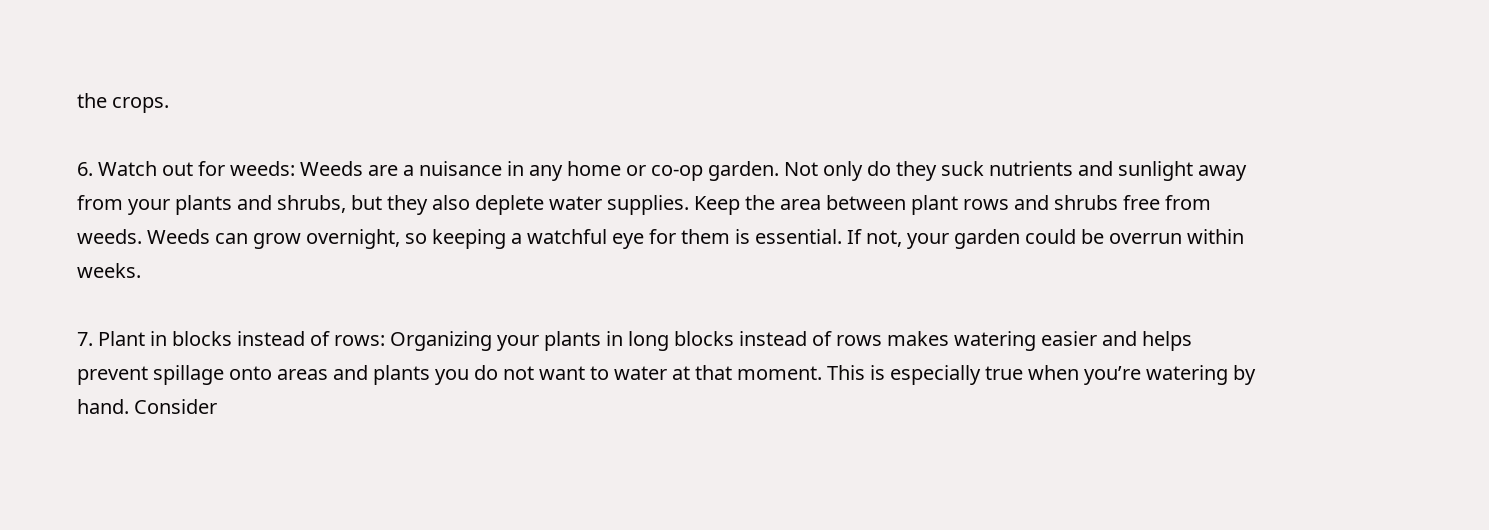the crops.

6. Watch out for weeds: Weeds are a nuisance in any home or co-op garden. Not only do they suck nutrients and sunlight away from your plants and shrubs, but they also deplete water supplies. Keep the area between plant rows and shrubs free from weeds. Weeds can grow overnight, so keeping a watchful eye for them is essential. If not, your garden could be overrun within weeks.

7. Plant in blocks instead of rows: Organizing your plants in long blocks instead of rows makes watering easier and helps prevent spillage onto areas and plants you do not want to water at that moment. This is especially true when you’re watering by hand. Consider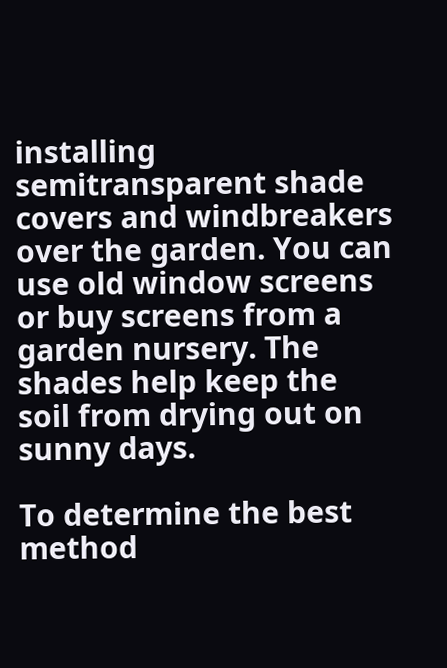installing semitransparent shade covers and windbreakers over the garden. You can use old window screens or buy screens from a garden nursery. The shades help keep the soil from drying out on sunny days.

To determine the best method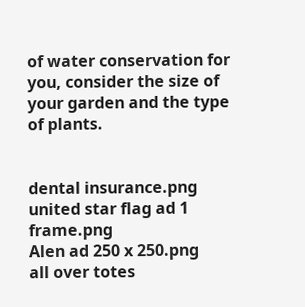of water conservation for you, consider the size of your garden and the type of plants.


dental insurance.png
united star flag ad 1 frame.png
Alen ad 250 x 250.png
all over totes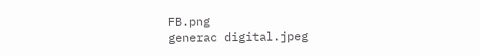FB.png
generac digital.jpeg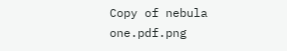Copy of nebula one.pdf.png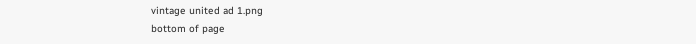vintage united ad 1.png
bottom of page